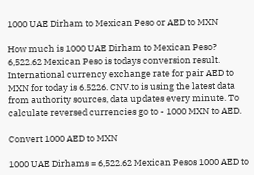1000 UAE Dirham to Mexican Peso or AED to MXN

How much is 1000 UAE Dirham to Mexican Peso? 6,522.62 Mexican Peso is todays conversion result. International currency exchange rate for pair AED to MXN for today is 6.5226. CNV.to is using the latest data from authority sources, data updates every minute. To calculate reversed currencies go to - 1000 MXN to AED.

Convert 1000 AED to MXN

1000 UAE Dirhams = 6,522.62 Mexican Pesos 1000 AED to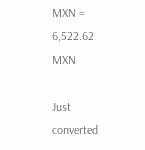MXN = 6,522.62 MXN

Just converted